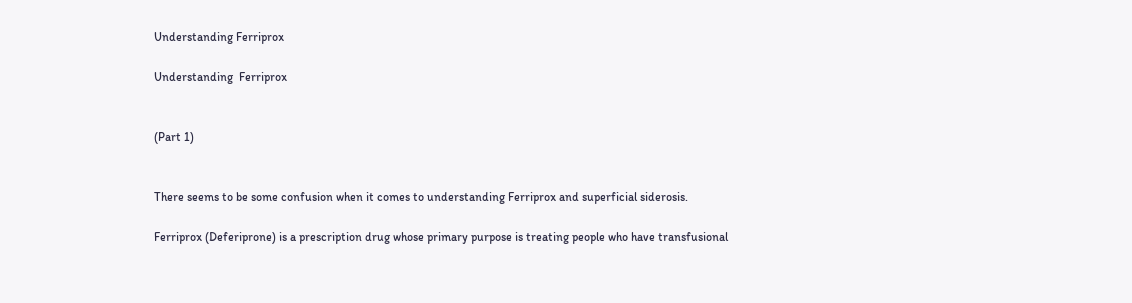Understanding Ferriprox

Understanding  Ferriprox


(Part 1)


There seems to be some confusion when it comes to understanding Ferriprox and superficial siderosis.

Ferriprox (Deferiprone) is a prescription drug whose primary purpose is treating people who have transfusional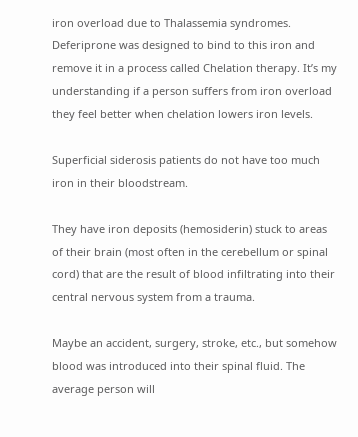iron overload due to Thalassemia syndromes. Deferiprone was designed to bind to this iron and remove it in a process called Chelation therapy. It’s my understanding if a person suffers from iron overload they feel better when chelation lowers iron levels.

Superficial siderosis patients do not have too much iron in their bloodstream.

They have iron deposits (hemosiderin) stuck to areas of their brain (most often in the cerebellum or spinal cord) that are the result of blood infiltrating into their central nervous system from a trauma.

Maybe an accident, surgery, stroke, etc., but somehow blood was introduced into their spinal fluid. The average person will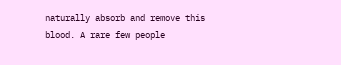naturally absorb and remove this blood. A rare few people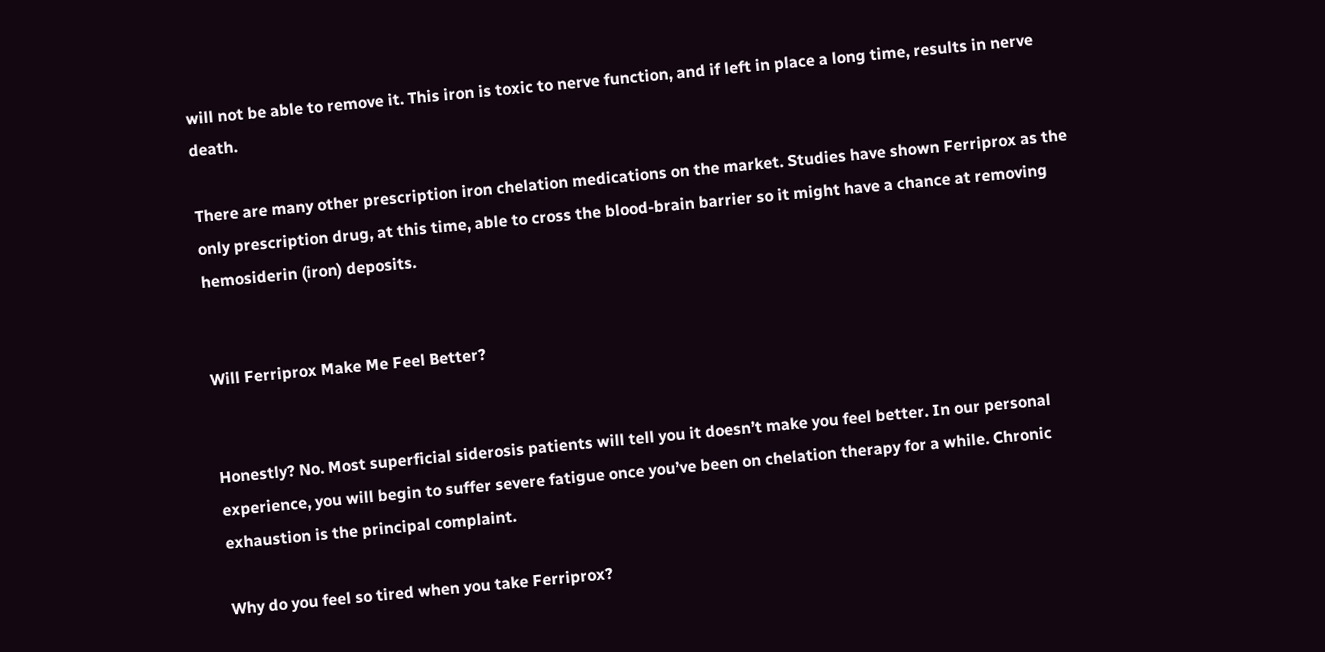will not be able to remove it. This iron is toxic to nerve function, and if left in place a long time, results in nerve death.

There are many other prescription iron chelation medications on the market. Studies have shown Ferriprox as the only prescription drug, at this time, able to cross the blood-brain barrier so it might have a chance at removing hemosiderin (iron) deposits.


Will Ferriprox Make Me Feel Better?


Honestly? No. Most superficial siderosis patients will tell you it doesn’t make you feel better. In our personal experience, you will begin to suffer severe fatigue once you’ve been on chelation therapy for a while. Chronic exhaustion is the principal complaint.

Why do you feel so tired when you take Ferriprox?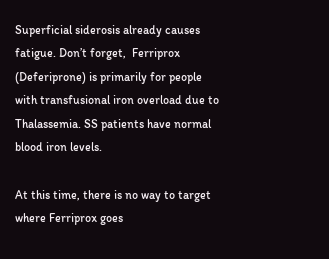Superficial siderosis already causes fatigue. Don’t forget,  Ferriprox (Deferiprone) is primarily for people with transfusional iron overload due to Thalassemia. SS patients have normal blood iron levels.

At this time, there is no way to target where Ferriprox goes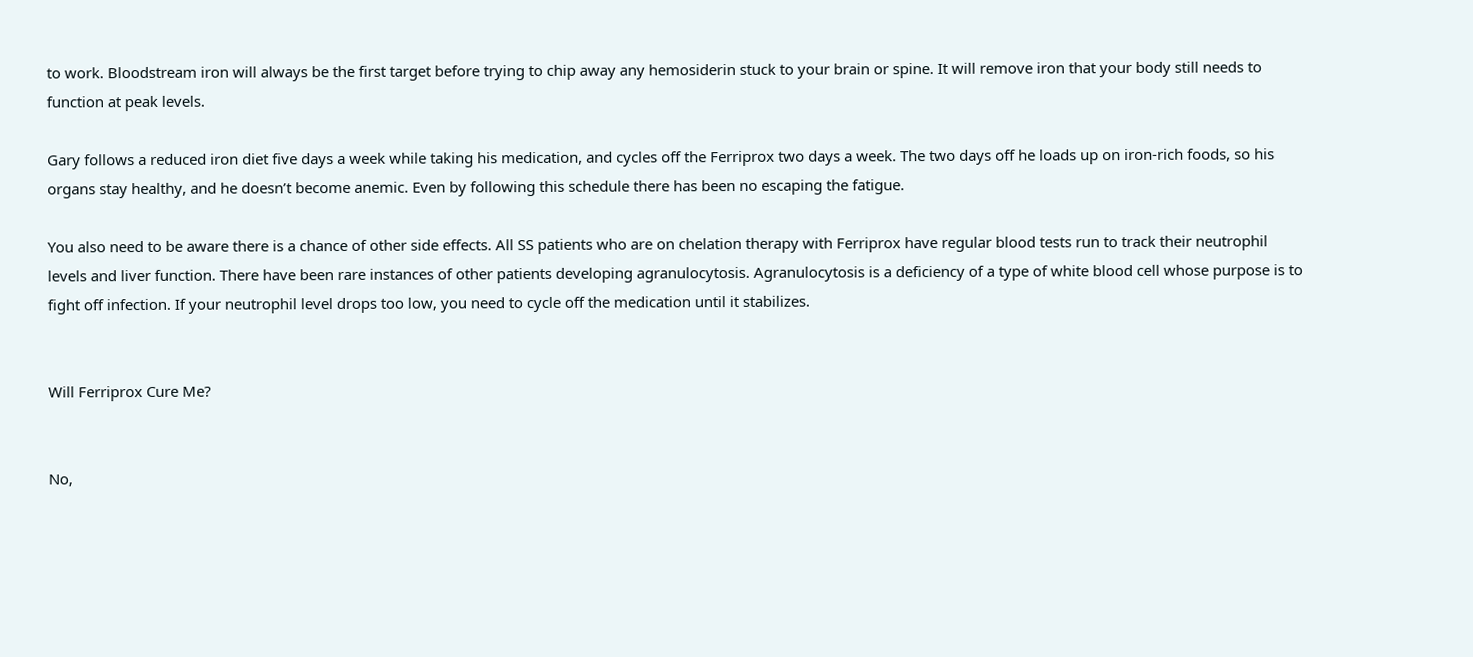to work. Bloodstream iron will always be the first target before trying to chip away any hemosiderin stuck to your brain or spine. It will remove iron that your body still needs to function at peak levels.

Gary follows a reduced iron diet five days a week while taking his medication, and cycles off the Ferriprox two days a week. The two days off he loads up on iron-rich foods, so his organs stay healthy, and he doesn’t become anemic. Even by following this schedule there has been no escaping the fatigue.

You also need to be aware there is a chance of other side effects. All SS patients who are on chelation therapy with Ferriprox have regular blood tests run to track their neutrophil levels and liver function. There have been rare instances of other patients developing agranulocytosis. Agranulocytosis is a deficiency of a type of white blood cell whose purpose is to fight off infection. If your neutrophil level drops too low, you need to cycle off the medication until it stabilizes.


Will Ferriprox Cure Me?


No,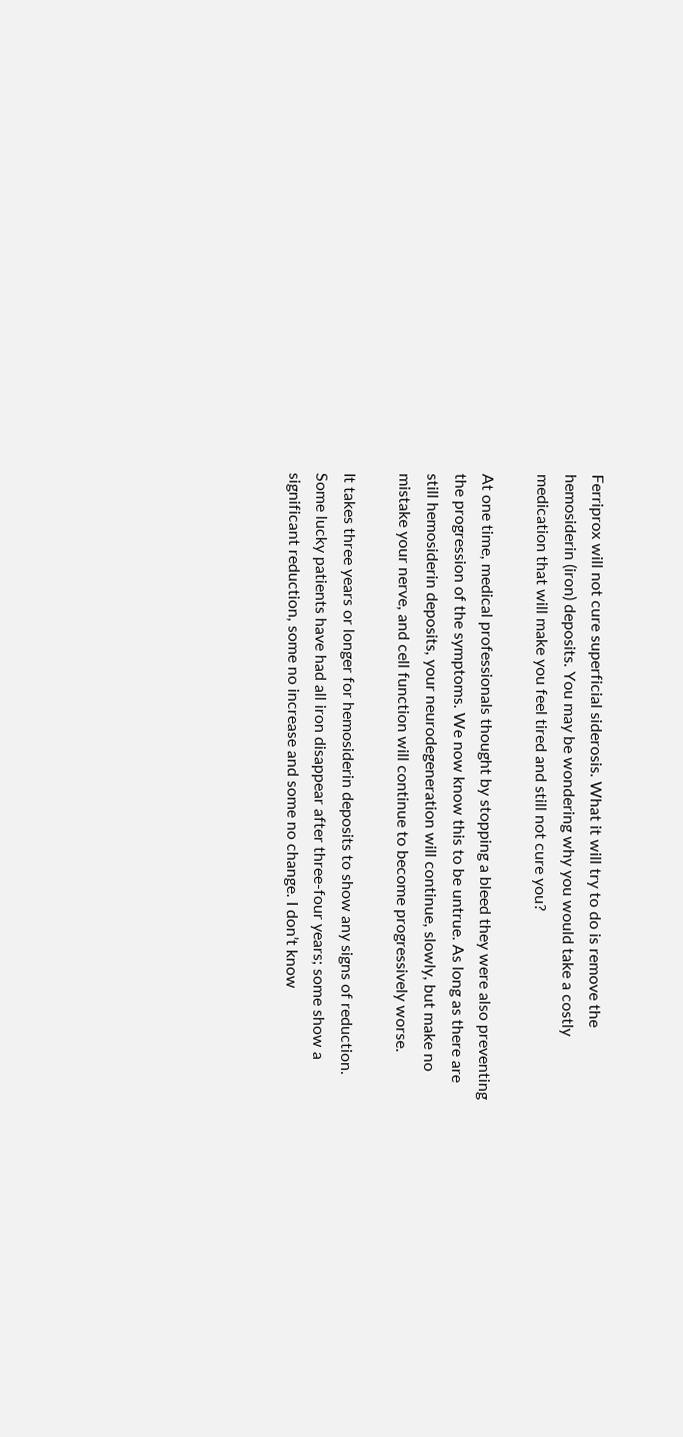Ferriprox will not cure superficial siderosis. What it will try to do is remove the hemosiderin (iron) deposits. You may be wondering why you would take a costly medication that will make you feel tired and still not cure you?

At one time, medical professionals thought by stopping a bleed they were also preventing the progression of the symptoms. We now know this to be untrue. As long as there are still hemosiderin deposits, your neurodegeneration will continue, slowly, but make no mistake your nerve, and cell function will continue to become progressively worse.

It takes three years or longer for hemosiderin deposits to show any signs of reduction. Some lucky patients have had all iron disappear after three-four years; some show a significant reduction, some no increase and some no change. I don’t know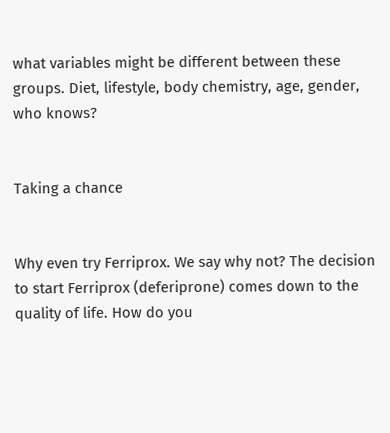what variables might be different between these groups. Diet, lifestyle, body chemistry, age, gender, who knows?


Taking a chance


Why even try Ferriprox. We say why not? The decision to start Ferriprox (deferiprone) comes down to the quality of life. How do you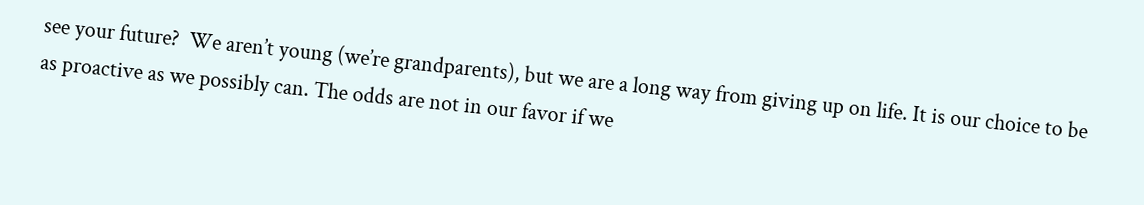see your future?  We aren’t young (we’re grandparents), but we are a long way from giving up on life. It is our choice to be as proactive as we possibly can. The odds are not in our favor if we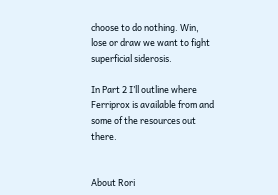choose to do nothing. Win, lose or draw we want to fight superficial siderosis.

In Part 2 I’ll outline where Ferriprox is available from and some of the resources out there.


About Rori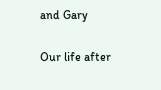and Gary

Our life after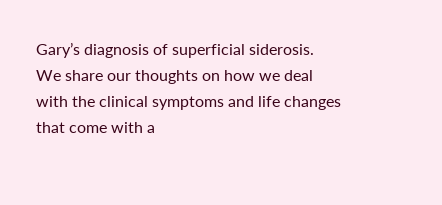Gary’s diagnosis of superficial siderosis. We share our thoughts on how we deal with the clinical symptoms and life changes that come with a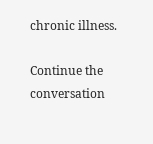chronic illness.

Continue the conversation